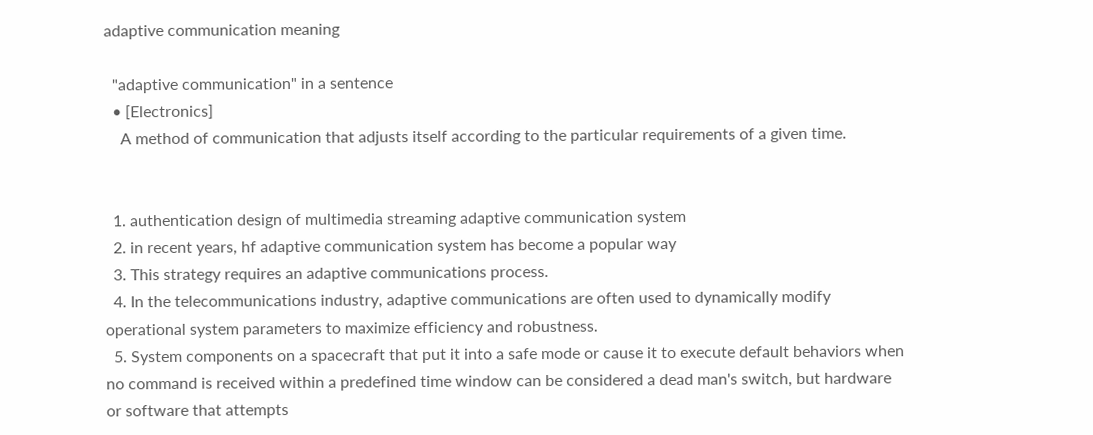adaptive communication meaning

  "adaptive communication" in a sentence
  • [Electronics]
    A method of communication that adjusts itself according to the particular requirements of a given time.


  1. authentication design of multimedia streaming adaptive communication system
  2. in recent years, hf adaptive communication system has become a popular way
  3. This strategy requires an adaptive communications process.
  4. In the telecommunications industry, adaptive communications are often used to dynamically modify operational system parameters to maximize efficiency and robustness.
  5. System components on a spacecraft that put it into a safe mode or cause it to execute default behaviors when no command is received within a predefined time window can be considered a dead man's switch, but hardware or software that attempts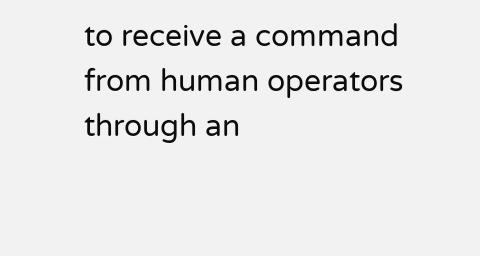to receive a command from human operators through an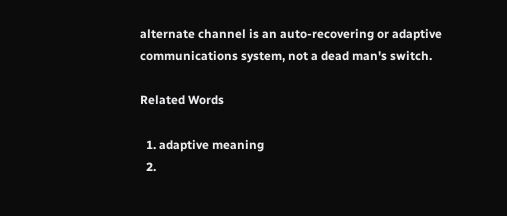alternate channel is an auto-recovering or adaptive communications system, not a dead man's switch.

Related Words

  1. adaptive meaning
  2.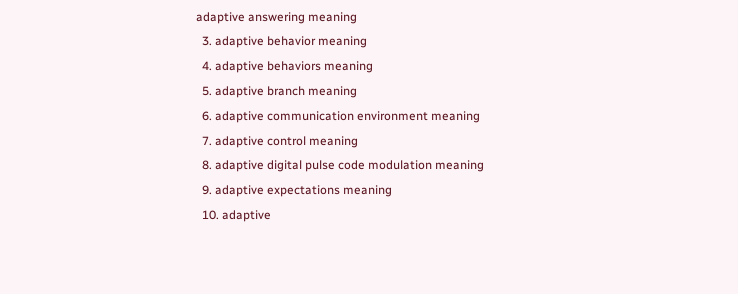adaptive answering meaning
  3. adaptive behavior meaning
  4. adaptive behaviors meaning
  5. adaptive branch meaning
  6. adaptive communication environment meaning
  7. adaptive control meaning
  8. adaptive digital pulse code modulation meaning
  9. adaptive expectations meaning
  10. adaptive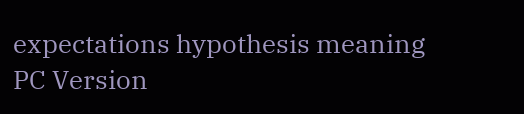expectations hypothesis meaning
PC Version